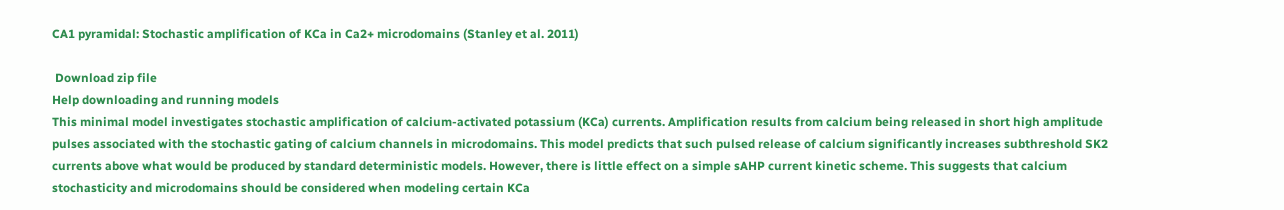CA1 pyramidal: Stochastic amplification of KCa in Ca2+ microdomains (Stanley et al. 2011)

 Download zip file
Help downloading and running models
This minimal model investigates stochastic amplification of calcium-activated potassium (KCa) currents. Amplification results from calcium being released in short high amplitude pulses associated with the stochastic gating of calcium channels in microdomains. This model predicts that such pulsed release of calcium significantly increases subthreshold SK2 currents above what would be produced by standard deterministic models. However, there is little effect on a simple sAHP current kinetic scheme. This suggests that calcium stochasticity and microdomains should be considered when modeling certain KCa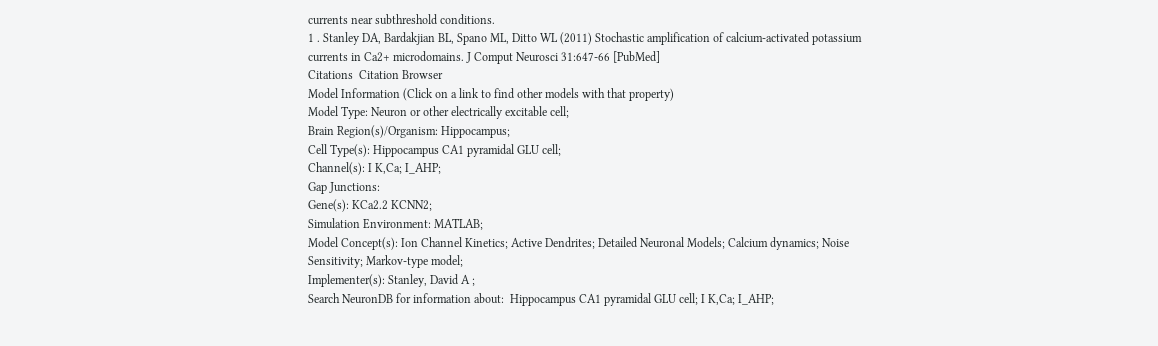currents near subthreshold conditions.
1 . Stanley DA, Bardakjian BL, Spano ML, Ditto WL (2011) Stochastic amplification of calcium-activated potassium currents in Ca2+ microdomains. J Comput Neurosci 31:647-66 [PubMed]
Citations  Citation Browser
Model Information (Click on a link to find other models with that property)
Model Type: Neuron or other electrically excitable cell;
Brain Region(s)/Organism: Hippocampus;
Cell Type(s): Hippocampus CA1 pyramidal GLU cell;
Channel(s): I K,Ca; I_AHP;
Gap Junctions:
Gene(s): KCa2.2 KCNN2;
Simulation Environment: MATLAB;
Model Concept(s): Ion Channel Kinetics; Active Dendrites; Detailed Neuronal Models; Calcium dynamics; Noise Sensitivity; Markov-type model;
Implementer(s): Stanley, David A ;
Search NeuronDB for information about:  Hippocampus CA1 pyramidal GLU cell; I K,Ca; I_AHP;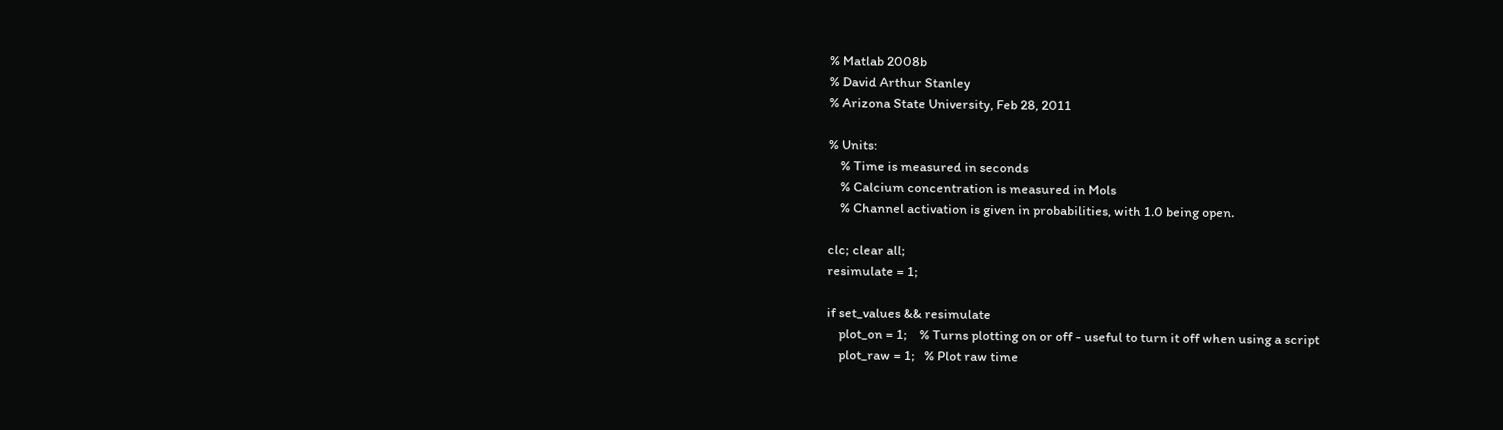% Matlab 2008b
% David Arthur Stanley
% Arizona State University, Feb 28, 2011

% Units:
    % Time is measured in seconds
    % Calcium concentration is measured in Mols
    % Channel activation is given in probabilities, with 1.0 being open.

clc; clear all;
resimulate = 1;

if set_values && resimulate
    plot_on = 1;    % Turns plotting on or off - useful to turn it off when using a script
    plot_raw = 1;   % Plot raw time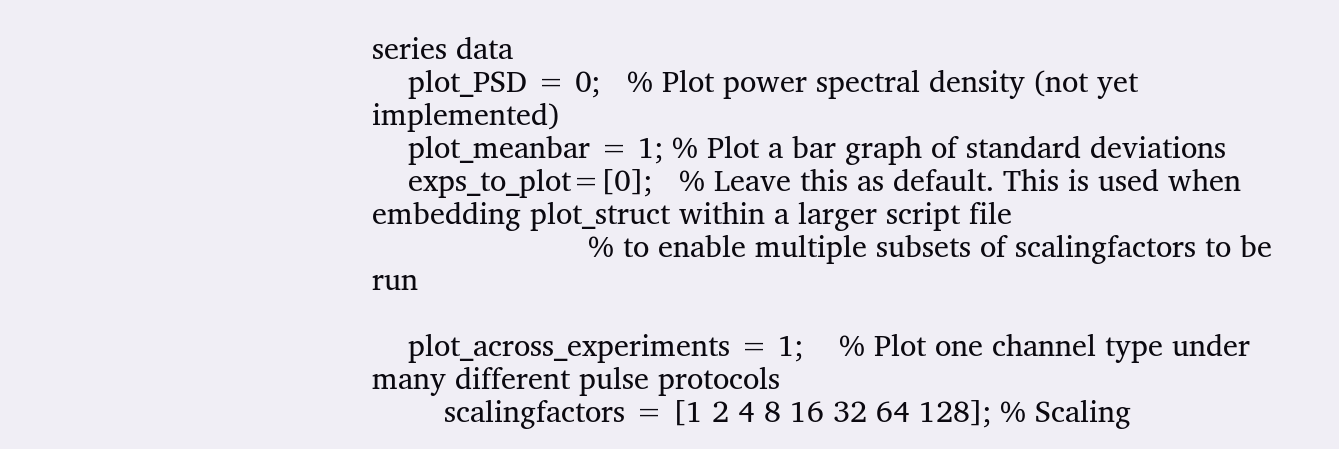series data
    plot_PSD = 0;   % Plot power spectral density (not yet implemented)
    plot_meanbar = 1; % Plot a bar graph of standard deviations
    exps_to_plot=[0];   % Leave this as default. This is used when embedding plot_struct within a larger script file
                        % to enable multiple subsets of scalingfactors to be run

    plot_across_experiments = 1;    % Plot one channel type under many different pulse protocols
        scalingfactors = [1 2 4 8 16 32 64 128]; % Scaling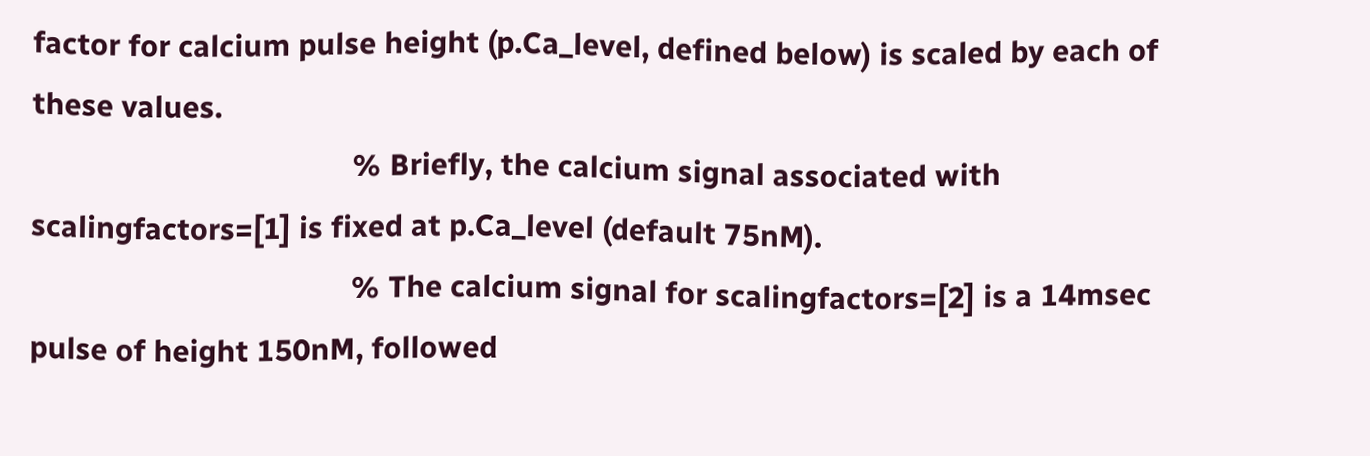factor for calcium pulse height (p.Ca_level, defined below) is scaled by each of these values.
                                        % Briefly, the calcium signal associated with scalingfactors=[1] is fixed at p.Ca_level (default 75nM).
                                        % The calcium signal for scalingfactors=[2] is a 14msec pulse of height 150nM, followed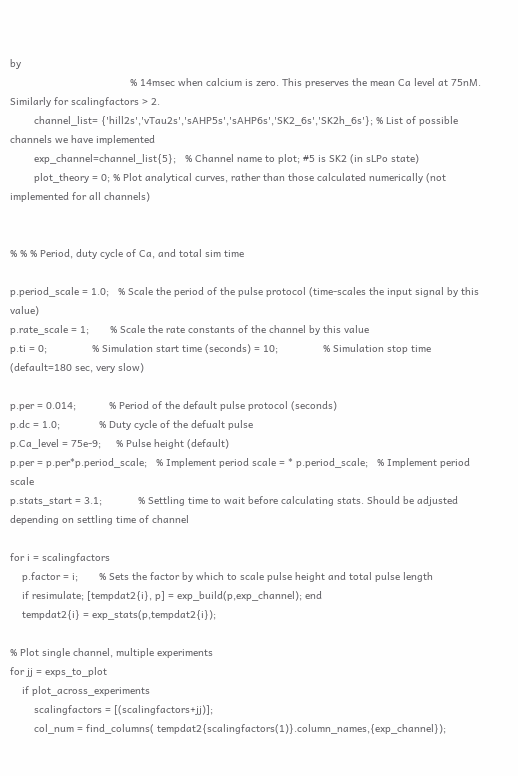by
                                        % 14msec when calcium is zero. This preserves the mean Ca level at 75nM. Similarly for scalingfactors > 2.
        channel_list= {'hill2s','vTau2s','sAHP5s','sAHP6s','SK2_6s','SK2h_6s'}; % List of possible channels we have implemented
        exp_channel=channel_list{5};   % Channel name to plot; #5 is SK2 (in sLPo state)
        plot_theory = 0; % Plot analytical curves, rather than those calculated numerically (not implemented for all channels)


% % % Period, duty cycle of Ca, and total sim time

p.period_scale = 1.0;   % Scale the period of the pulse protocol (time-scales the input signal by this value)
p.rate_scale = 1;       % Scale the rate constants of the channel by this value
p.ti = 0;               % Simulation start time (seconds) = 10;               % Simulation stop time (default=180 sec, very slow)

p.per = 0.014;           % Period of the default pulse protocol (seconds)
p.dc = 1.0;             % Duty cycle of the defualt pulse
p.Ca_level = 75e-9;     % Pulse height (default)
p.per = p.per*p.period_scale;   % Implement period scale = * p.period_scale;   % Implement period scale
p.stats_start = 3.1;            % Settling time to wait before calculating stats. Should be adjusted depending on settling time of channel

for i = scalingfactors
    p.factor = i;       % Sets the factor by which to scale pulse height and total pulse length
    if resimulate; [tempdat2{i}, p] = exp_build(p,exp_channel); end
    tempdat2{i} = exp_stats(p,tempdat2{i});

% Plot single channel, multiple experiments
for jj = exps_to_plot
    if plot_across_experiments
        scalingfactors = [(scalingfactors+jj)];
        col_num = find_columns( tempdat2{scalingfactors(1)}.column_names,{exp_channel});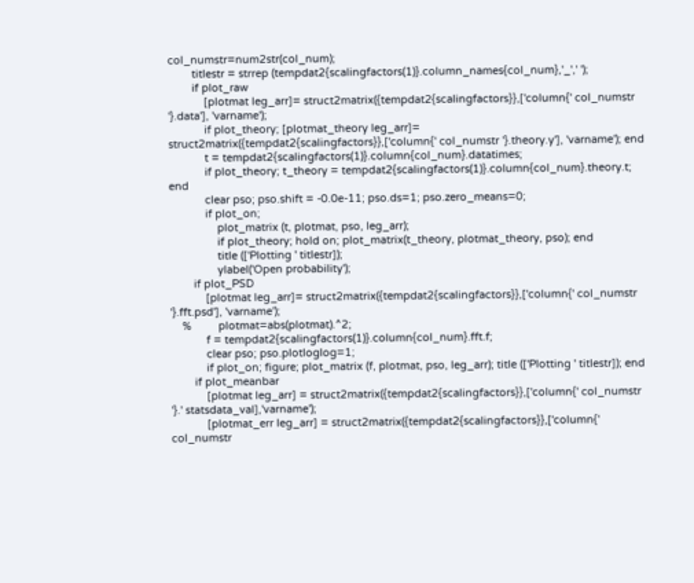col_numstr=num2str(col_num);
        titlestr = strrep (tempdat2{scalingfactors(1)}.column_names{col_num},'_',' ');
        if plot_raw
            [plotmat leg_arr]= struct2matrix({tempdat2{scalingfactors}},['column{' col_numstr '}.data'], 'varname');
            if plot_theory; [plotmat_theory leg_arr]= struct2matrix({tempdat2{scalingfactors}},['column{' col_numstr '}.theory.y'], 'varname'); end
            t = tempdat2{scalingfactors(1)}.column{col_num}.datatimes;
            if plot_theory; t_theory = tempdat2{scalingfactors(1)}.column{col_num}.theory.t; end
            clear pso; pso.shift = -0.0e-11; pso.ds=1; pso.zero_means=0;
            if plot_on;
                plot_matrix (t, plotmat, pso, leg_arr);
                if plot_theory; hold on; plot_matrix(t_theory, plotmat_theory, pso); end
                title (['Plotting ' titlestr]);
                ylabel('Open probability');
        if plot_PSD
            [plotmat leg_arr]= struct2matrix({tempdat2{scalingfactors}},['column{' col_numstr '}.fft.psd'], 'varname');
    %         plotmat=abs(plotmat).^2;
            f = tempdat2{scalingfactors(1)}.column{col_num}.fft.f;
            clear pso; pso.plotloglog=1;
            if plot_on; figure; plot_matrix (f, plotmat, pso, leg_arr); title (['Plotting ' titlestr]); end
        if plot_meanbar
            [plotmat leg_arr] = struct2matrix({tempdat2{scalingfactors}},['column{' col_numstr '}.' statsdata_val],'varname');
            [plotmat_err leg_arr] = struct2matrix({tempdat2{scalingfactors}},['column{' col_numstr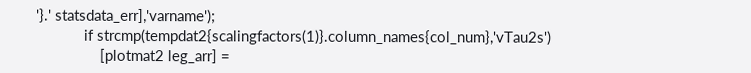'}.' statsdata_err],'varname');
            if strcmp(tempdat2{scalingfactors(1)}.column_names{col_num},'vTau2s')
                [plotmat2 leg_arr] =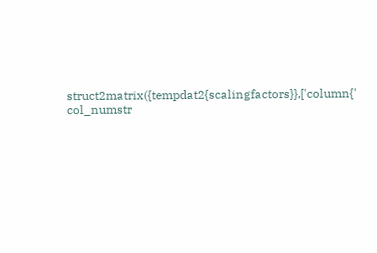struct2matrix({tempdat2{scalingfactors}},['column{' col_numstr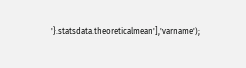'}.statsdata.theoreticalmean'],'varname');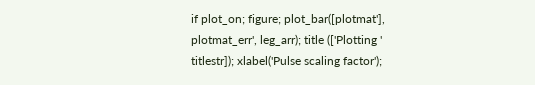if plot_on; figure; plot_bar([plotmat'], plotmat_err', leg_arr); title (['Plotting ' titlestr]); xlabel('Pulse scaling factor');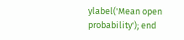ylabel('Mean open probability'); end